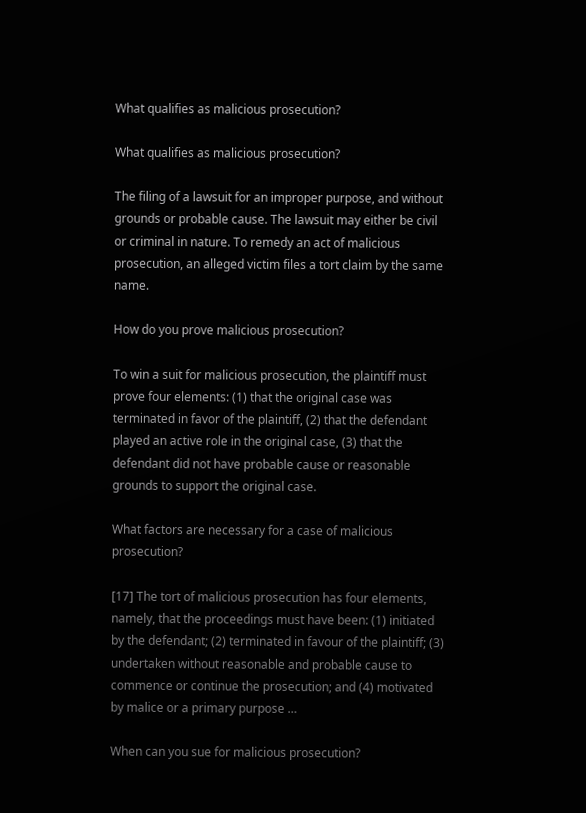What qualifies as malicious prosecution?

What qualifies as malicious prosecution?

The filing of a lawsuit for an improper purpose, and without grounds or probable cause. The lawsuit may either be civil or criminal in nature. To remedy an act of malicious prosecution, an alleged victim files a tort claim by the same name.

How do you prove malicious prosecution?

To win a suit for malicious prosecution, the plaintiff must prove four elements: (1) that the original case was terminated in favor of the plaintiff, (2) that the defendant played an active role in the original case, (3) that the defendant did not have probable cause or reasonable grounds to support the original case.

What factors are necessary for a case of malicious prosecution?

[17] The tort of malicious prosecution has four elements, namely, that the proceedings must have been: (1) initiated by the defendant; (2) terminated in favour of the plaintiff; (3) undertaken without reasonable and probable cause to commence or continue the prosecution; and (4) motivated by malice or a primary purpose …

When can you sue for malicious prosecution?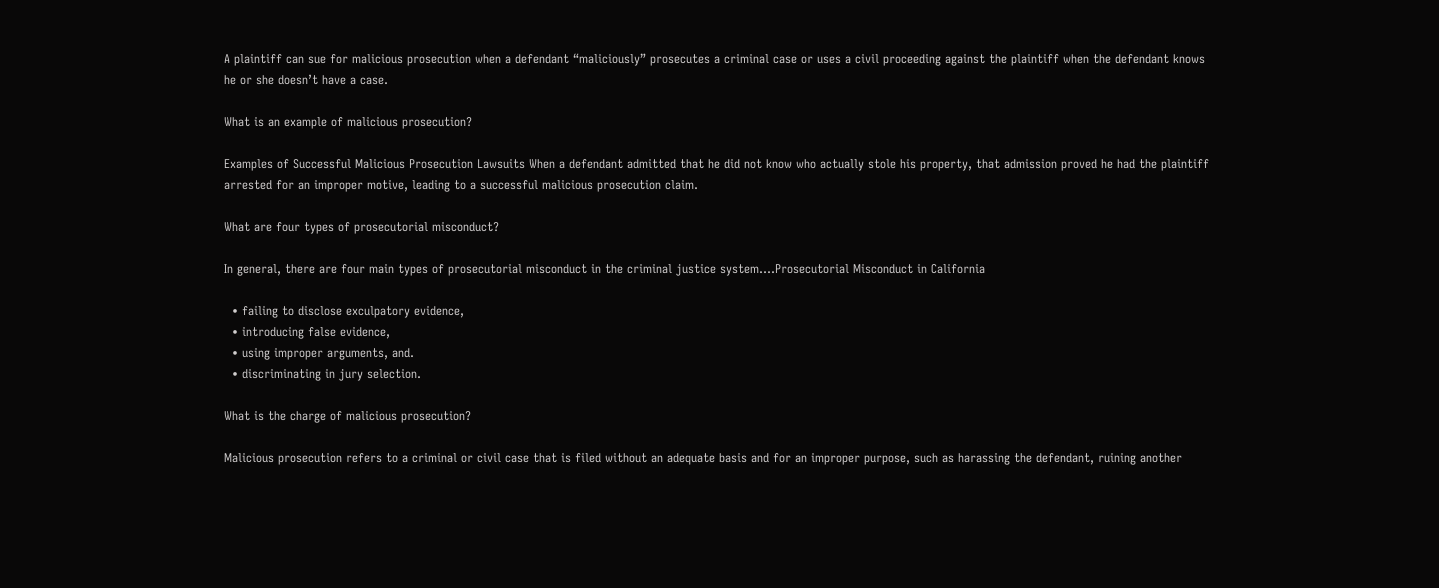A plaintiff can sue for malicious prosecution when a defendant “maliciously” prosecutes a criminal case or uses a civil proceeding against the plaintiff when the defendant knows he or she doesn’t have a case.

What is an example of malicious prosecution?

Examples of Successful Malicious Prosecution Lawsuits When a defendant admitted that he did not know who actually stole his property, that admission proved he had the plaintiff arrested for an improper motive, leading to a successful malicious prosecution claim.

What are four types of prosecutorial misconduct?

In general, there are four main types of prosecutorial misconduct in the criminal justice system….Prosecutorial Misconduct in California

  • failing to disclose exculpatory evidence,
  • introducing false evidence,
  • using improper arguments, and.
  • discriminating in jury selection.

What is the charge of malicious prosecution?

Malicious prosecution refers to a criminal or civil case that is filed without an adequate basis and for an improper purpose, such as harassing the defendant, ruining another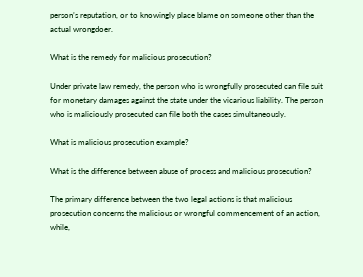person’s reputation, or to knowingly place blame on someone other than the actual wrongdoer.

What is the remedy for malicious prosecution?

Under private law remedy, the person who is wrongfully prosecuted can file suit for monetary damages against the state under the vicarious liability. The person who is maliciously prosecuted can file both the cases simultaneously.

What is malicious prosecution example?

What is the difference between abuse of process and malicious prosecution?

The primary difference between the two legal actions is that malicious prosecution concerns the malicious or wrongful commencement of an action, while,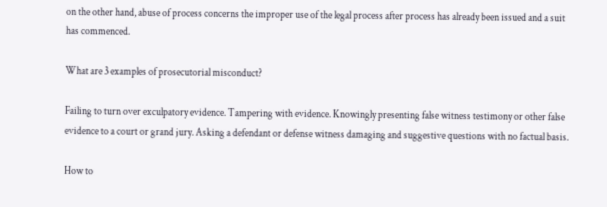on the other hand, abuse of process concerns the improper use of the legal process after process has already been issued and a suit has commenced.

What are 3 examples of prosecutorial misconduct?

Failing to turn over exculpatory evidence. Tampering with evidence. Knowingly presenting false witness testimony or other false evidence to a court or grand jury. Asking a defendant or defense witness damaging and suggestive questions with no factual basis.

How to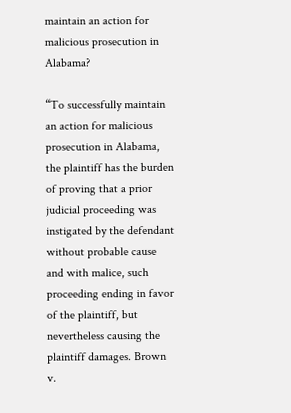maintain an action for malicious prosecution in Alabama?

“To successfully maintain an action for malicious prosecution in Alabama, the plaintiff has the burden of proving that a prior judicial proceeding was instigated by the defendant without probable cause and with malice, such proceeding ending in favor of the plaintiff, but nevertheless causing the plaintiff damages. Brown v.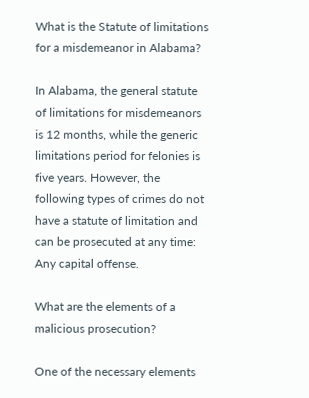What is the Statute of limitations for a misdemeanor in Alabama?

In Alabama, the general statute of limitations for misdemeanors is 12 months, while the generic limitations period for felonies is five years. However, the following types of crimes do not have a statute of limitation and can be prosecuted at any time: Any capital offense.

What are the elements of a malicious prosecution?

One of the necessary elements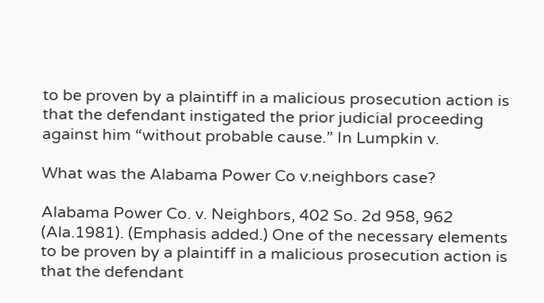to be proven by a plaintiff in a malicious prosecution action is that the defendant instigated the prior judicial proceeding against him “without probable cause.” In Lumpkin v.

What was the Alabama Power Co v.neighbors case?

Alabama Power Co. v. Neighbors, 402 So. 2d 958, 962 (Ala.1981). (Emphasis added.) One of the necessary elements to be proven by a plaintiff in a malicious prosecution action is that the defendant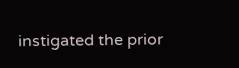instigated the prior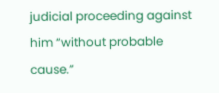judicial proceeding against him “without probable cause.”